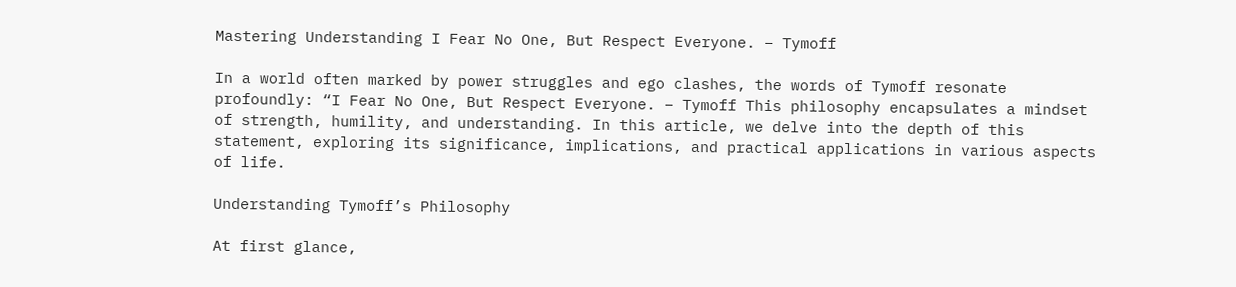Mastering Understanding I Fear No One, But Respect Everyone. – Tymoff

In a world often marked by power struggles and ego clashes, the words of Tymoff resonate profoundly: “I Fear No One, But Respect Everyone. – Tymoff This philosophy encapsulates a mindset of strength, humility, and understanding. In this article, we delve into the depth of this statement, exploring its significance, implications, and practical applications in various aspects of life.

Understanding Tymoff’s Philosophy

At first glance,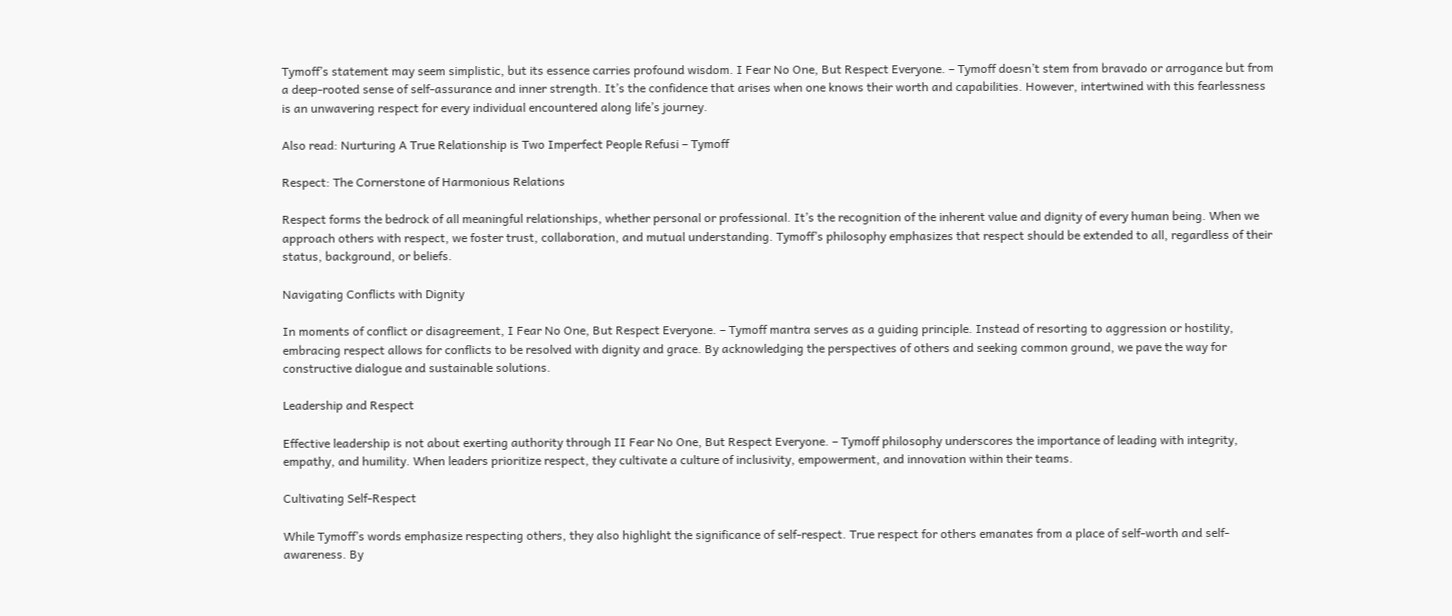Tymoff’s statement may seem simplistic, but its essence carries profound wisdom. I Fear No One, But Respect Everyone. – Tymoff doesn’t stem from bravado or arrogance but from a deep-rooted sense of self-assurance and inner strength. It’s the confidence that arises when one knows their worth and capabilities. However, intertwined with this fearlessness is an unwavering respect for every individual encountered along life’s journey.

Also read: Nurturing A True Relationship is Two Imperfect People Refusi – Tymoff

Respect: The Cornerstone of Harmonious Relations

Respect forms the bedrock of all meaningful relationships, whether personal or professional. It’s the recognition of the inherent value and dignity of every human being. When we approach others with respect, we foster trust, collaboration, and mutual understanding. Tymoff’s philosophy emphasizes that respect should be extended to all, regardless of their status, background, or beliefs.

Navigating Conflicts with Dignity

In moments of conflict or disagreement, I Fear No One, But Respect Everyone. – Tymoff mantra serves as a guiding principle. Instead of resorting to aggression or hostility, embracing respect allows for conflicts to be resolved with dignity and grace. By acknowledging the perspectives of others and seeking common ground, we pave the way for constructive dialogue and sustainable solutions.

Leadership and Respect

Effective leadership is not about exerting authority through II Fear No One, But Respect Everyone. – Tymoff philosophy underscores the importance of leading with integrity, empathy, and humility. When leaders prioritize respect, they cultivate a culture of inclusivity, empowerment, and innovation within their teams.

Cultivating Self-Respect

While Tymoff’s words emphasize respecting others, they also highlight the significance of self-respect. True respect for others emanates from a place of self-worth and self-awareness. By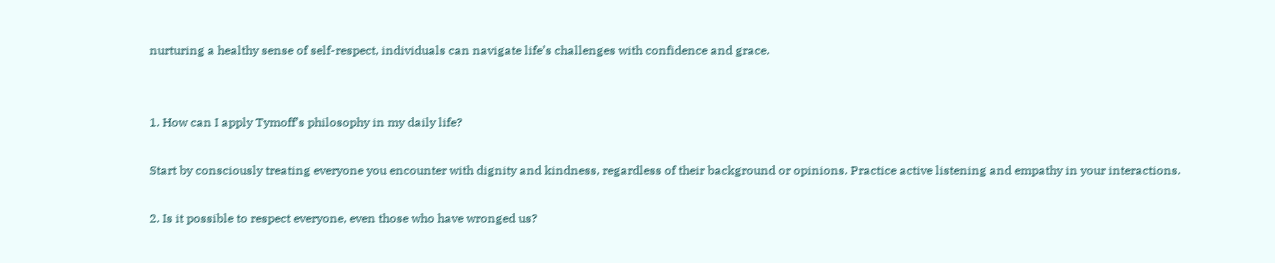nurturing a healthy sense of self-respect, individuals can navigate life’s challenges with confidence and grace.


1. How can I apply Tymoff’s philosophy in my daily life?

Start by consciously treating everyone you encounter with dignity and kindness, regardless of their background or opinions. Practice active listening and empathy in your interactions.

2. Is it possible to respect everyone, even those who have wronged us?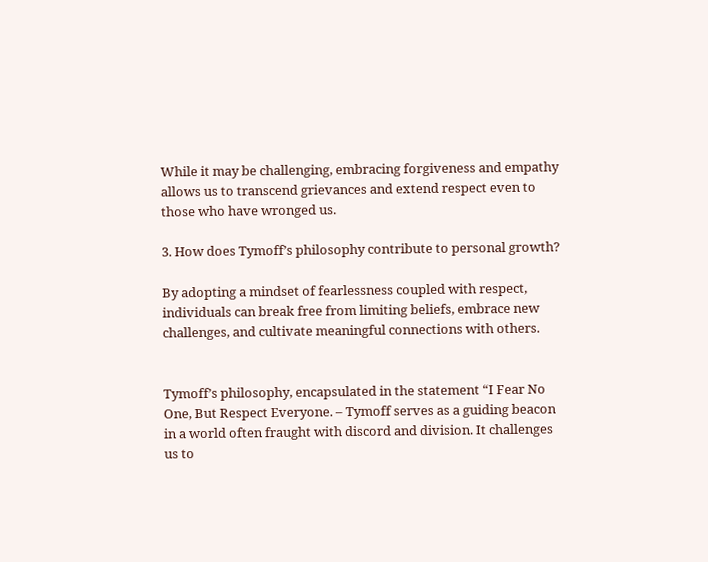While it may be challenging, embracing forgiveness and empathy allows us to transcend grievances and extend respect even to those who have wronged us.

3. How does Tymoff’s philosophy contribute to personal growth?

By adopting a mindset of fearlessness coupled with respect, individuals can break free from limiting beliefs, embrace new challenges, and cultivate meaningful connections with others.


Tymoff’s philosophy, encapsulated in the statement “I Fear No One, But Respect Everyone. – Tymoff serves as a guiding beacon in a world often fraught with discord and division. It challenges us to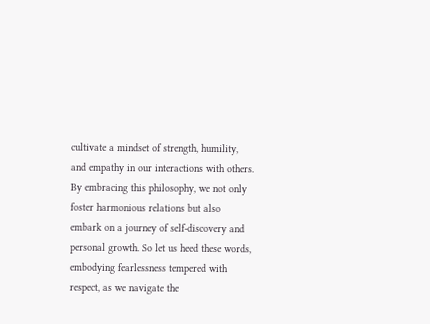cultivate a mindset of strength, humility, and empathy in our interactions with others. By embracing this philosophy, we not only foster harmonious relations but also embark on a journey of self-discovery and personal growth. So let us heed these words, embodying fearlessness tempered with respect, as we navigate the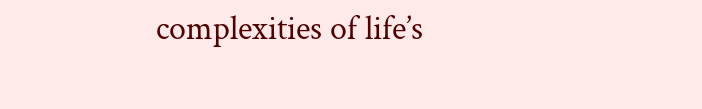complexities of life’s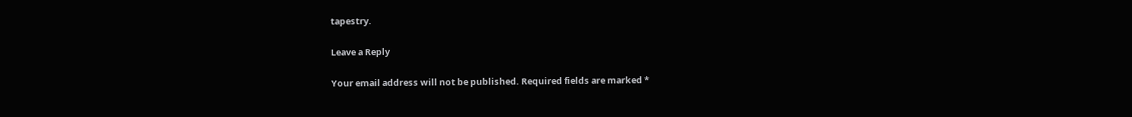tapestry.

Leave a Reply

Your email address will not be published. Required fields are marked *